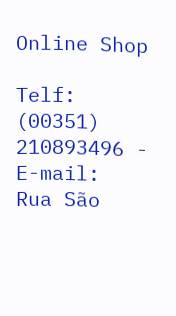Online Shop

Telf: (00351) 210893496 - E-mail:
Rua São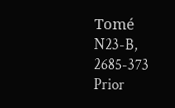Tomé N23-B, 2685-373 Prior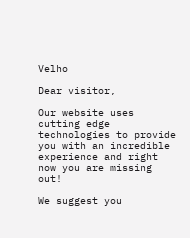Velho

Dear visitor,

Our website uses cutting edge technologies to provide you with an incredible experience and right now you are missing out!

We suggest you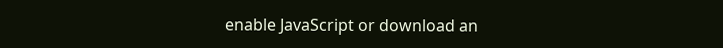enable JavaScript or download an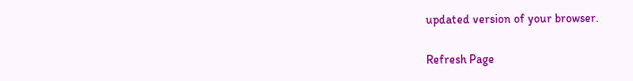updated version of your browser.

Refresh Page